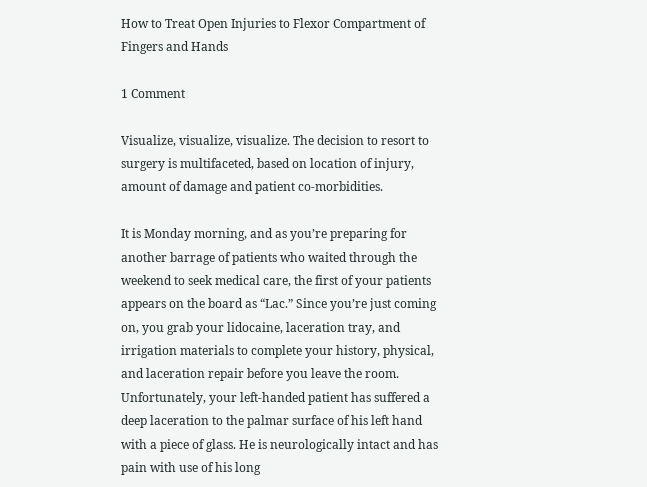How to Treat Open Injuries to Flexor Compartment of Fingers and Hands

1 Comment

Visualize, visualize, visualize. The decision to resort to surgery is multifaceted, based on location of injury, amount of damage and patient co-morbidities.

It is Monday morning, and as you’re preparing for another barrage of patients who waited through the weekend to seek medical care, the first of your patients appears on the board as “Lac.” Since you’re just coming on, you grab your lidocaine, laceration tray, and irrigation materials to complete your history, physical, and laceration repair before you leave the room. Unfortunately, your left-handed patient has suffered a deep laceration to the palmar surface of his left hand with a piece of glass. He is neurologically intact and has pain with use of his long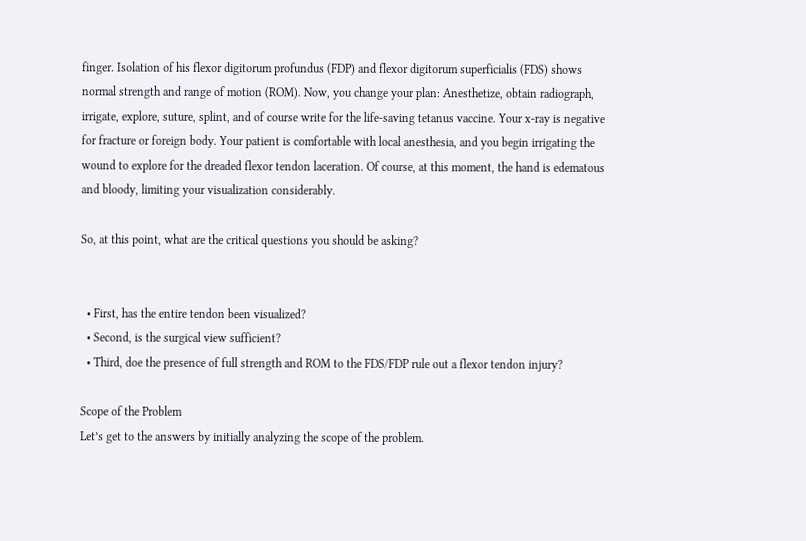finger. Isolation of his flexor digitorum profundus (FDP) and flexor digitorum superficialis (FDS) shows normal strength and range of motion (ROM). Now, you change your plan: Anesthetize, obtain radiograph, irrigate, explore, suture, splint, and of course write for the life-saving tetanus vaccine. Your x-ray is negative for fracture or foreign body. Your patient is comfortable with local anesthesia, and you begin irrigating the wound to explore for the dreaded flexor tendon laceration. Of course, at this moment, the hand is edematous and bloody, limiting your visualization considerably.

So, at this point, what are the critical questions you should be asking?


  • First, has the entire tendon been visualized?
  • Second, is the surgical view sufficient?
  • Third, doe the presence of full strength and ROM to the FDS/FDP rule out a flexor tendon injury?

Scope of the Problem
Let’s get to the answers by initially analyzing the scope of the problem.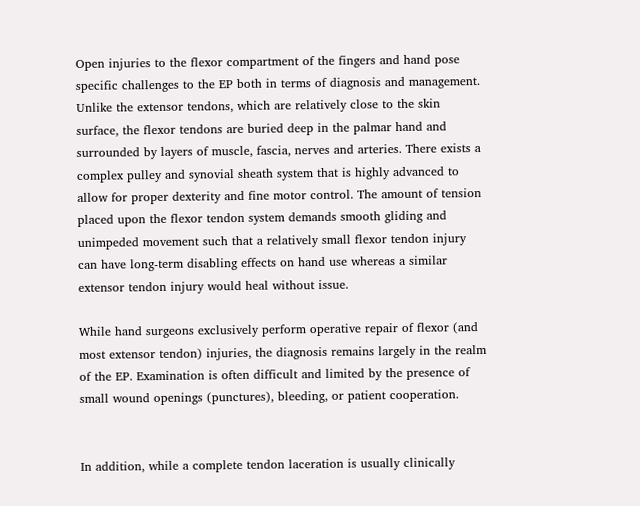Open injuries to the flexor compartment of the fingers and hand pose specific challenges to the EP both in terms of diagnosis and management. Unlike the extensor tendons, which are relatively close to the skin surface, the flexor tendons are buried deep in the palmar hand and surrounded by layers of muscle, fascia, nerves and arteries. There exists a complex pulley and synovial sheath system that is highly advanced to allow for proper dexterity and fine motor control. The amount of tension placed upon the flexor tendon system demands smooth gliding and unimpeded movement such that a relatively small flexor tendon injury can have long-term disabling effects on hand use whereas a similar extensor tendon injury would heal without issue.

While hand surgeons exclusively perform operative repair of flexor (and most extensor tendon) injuries, the diagnosis remains largely in the realm of the EP. Examination is often difficult and limited by the presence of small wound openings (punctures), bleeding, or patient cooperation.


In addition, while a complete tendon laceration is usually clinically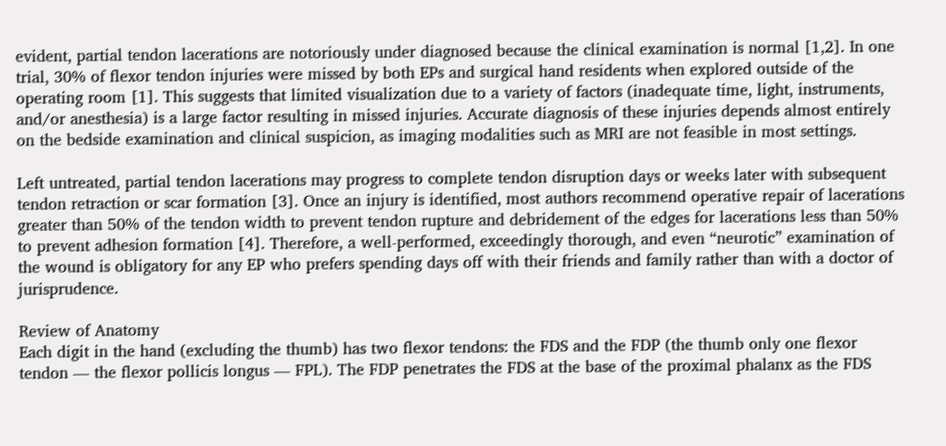evident, partial tendon lacerations are notoriously under diagnosed because the clinical examination is normal [1,2]. In one trial, 30% of flexor tendon injuries were missed by both EPs and surgical hand residents when explored outside of the operating room [1]. This suggests that limited visualization due to a variety of factors (inadequate time, light, instruments, and/or anesthesia) is a large factor resulting in missed injuries. Accurate diagnosis of these injuries depends almost entirely on the bedside examination and clinical suspicion, as imaging modalities such as MRI are not feasible in most settings.

Left untreated, partial tendon lacerations may progress to complete tendon disruption days or weeks later with subsequent tendon retraction or scar formation [3]. Once an injury is identified, most authors recommend operative repair of lacerations greater than 50% of the tendon width to prevent tendon rupture and debridement of the edges for lacerations less than 50% to prevent adhesion formation [4]. Therefore, a well-performed, exceedingly thorough, and even “neurotic” examination of the wound is obligatory for any EP who prefers spending days off with their friends and family rather than with a doctor of jurisprudence.

Review of Anatomy
Each digit in the hand (excluding the thumb) has two flexor tendons: the FDS and the FDP (the thumb only one flexor tendon — the flexor pollicis longus — FPL). The FDP penetrates the FDS at the base of the proximal phalanx as the FDS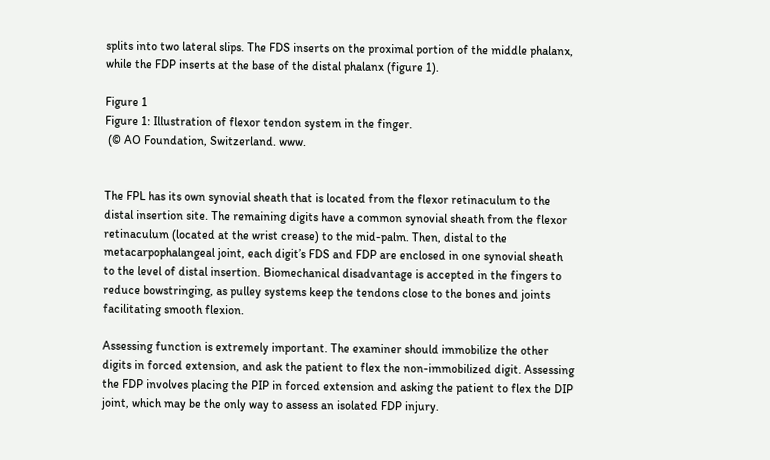splits into two lateral slips. The FDS inserts on the proximal portion of the middle phalanx, while the FDP inserts at the base of the distal phalanx (figure 1).

Figure 1
Figure 1: Illustration of flexor tendon system in the finger.
 (© AO Foundation, Switzerland. www.


The FPL has its own synovial sheath that is located from the flexor retinaculum to the distal insertion site. The remaining digits have a common synovial sheath from the flexor retinaculum (located at the wrist crease) to the mid-palm. Then, distal to the metacarpophalangeal joint, each digit’s FDS and FDP are enclosed in one synovial sheath to the level of distal insertion. Biomechanical disadvantage is accepted in the fingers to reduce bowstringing, as pulley systems keep the tendons close to the bones and joints facilitating smooth flexion.

Assessing function is extremely important. The examiner should immobilize the other digits in forced extension, and ask the patient to flex the non-immobilized digit. Assessing the FDP involves placing the PIP in forced extension and asking the patient to flex the DIP joint, which may be the only way to assess an isolated FDP injury.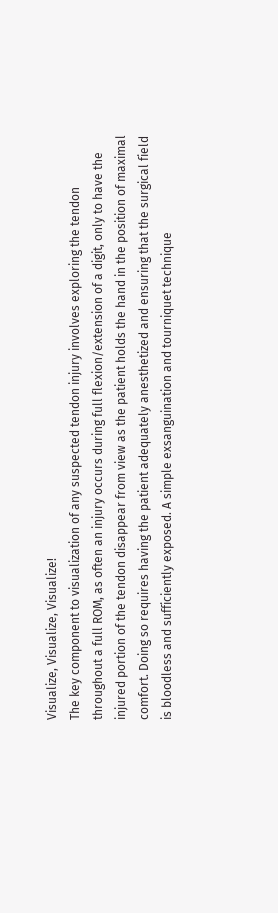Visualize, Visualize, Visualize!
The key component to visualization of any suspected tendon injury involves exploring the tendon throughout a full ROM, as often an injury occurs during full flexion/extension of a digit, only to have the injured portion of the tendon disappear from view as the patient holds the hand in the position of maximal comfort. Doing so requires having the patient adequately anesthetized and ensuring that the surgical field is bloodless and sufficiently exposed. A simple exsanguination and tourniquet technique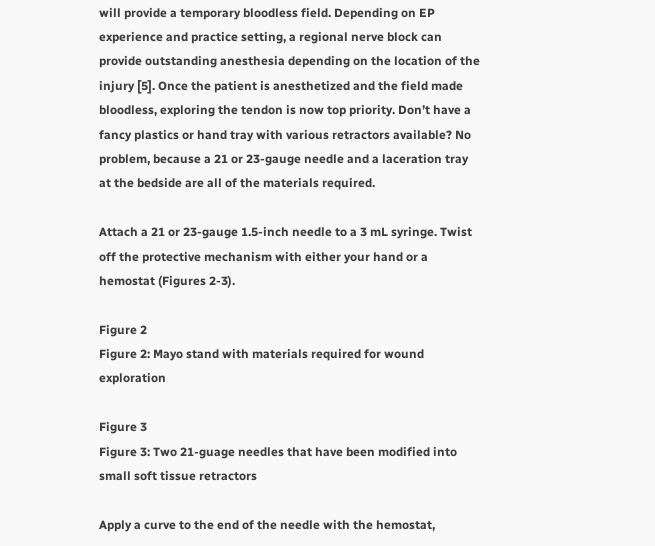will provide a temporary bloodless field. Depending on EP experience and practice setting, a regional nerve block can provide outstanding anesthesia depending on the location of the injury [5]. Once the patient is anesthetized and the field made bloodless, exploring the tendon is now top priority. Don’t have a fancy plastics or hand tray with various retractors available? No problem, because a 21 or 23-gauge needle and a laceration tray at the bedside are all of the materials required.

Attach a 21 or 23-gauge 1.5-inch needle to a 3 mL syringe. Twist off the protective mechanism with either your hand or a hemostat (Figures 2-3).

Figure 2
Figure 2: Mayo stand with materials required for wound exploration

Figure 3
Figure 3: Two 21-guage needles that have been modified into small soft tissue retractors

Apply a curve to the end of the needle with the hemostat,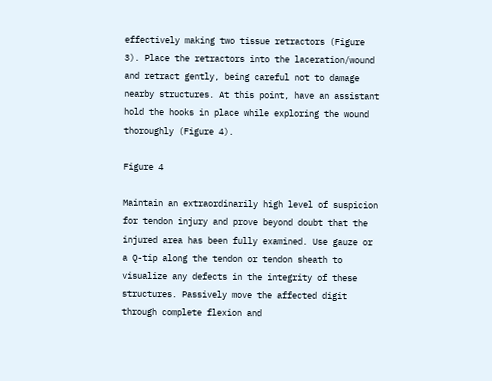effectively making two tissue retractors (Figure 3). Place the retractors into the laceration/wound and retract gently, being careful not to damage nearby structures. At this point, have an assistant hold the hooks in place while exploring the wound thoroughly (Figure 4).

Figure 4

Maintain an extraordinarily high level of suspicion for tendon injury and prove beyond doubt that the injured area has been fully examined. Use gauze or a Q-tip along the tendon or tendon sheath to visualize any defects in the integrity of these structures. Passively move the affected digit through complete flexion and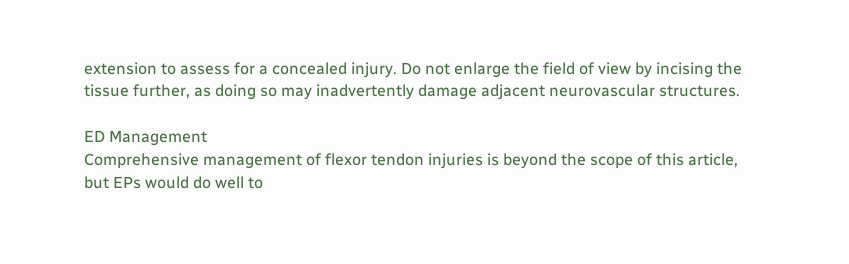extension to assess for a concealed injury. Do not enlarge the field of view by incising the tissue further, as doing so may inadvertently damage adjacent neurovascular structures.

ED Management
Comprehensive management of flexor tendon injuries is beyond the scope of this article, but EPs would do well to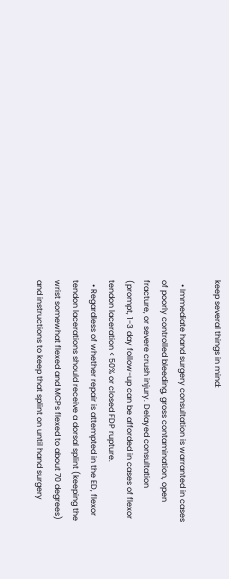keep several things in mind:

  • Immediate hand surgery consultation is warranted in cases of poorly controlled bleeding, gross contamination, open fracture, or severe crush injury. Delayed consultation (prompt, 1-3 day follow-up can be afforded in cases of flexor tendon laceration < 50% or closed FDP rupture.
  • Regardless of whether repair is attempted in the ED, flexor tendon lacerations should receive a dorsal splint (keeping the wrist somewhat flexed and MCPs flexed to about 70 degrees) and instructions to keep that splint on until hand surgery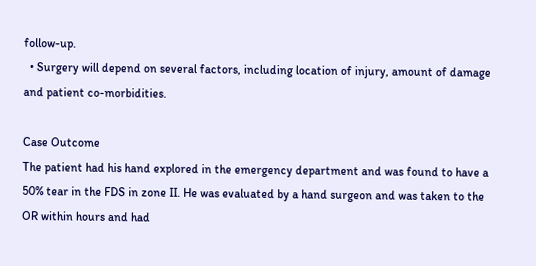follow-up.
  • Surgery will depend on several factors, including location of injury, amount of damage and patient co-morbidities.

Case Outcome
The patient had his hand explored in the emergency department and was found to have a 50% tear in the FDS in zone II. He was evaluated by a hand surgeon and was taken to the OR within hours and had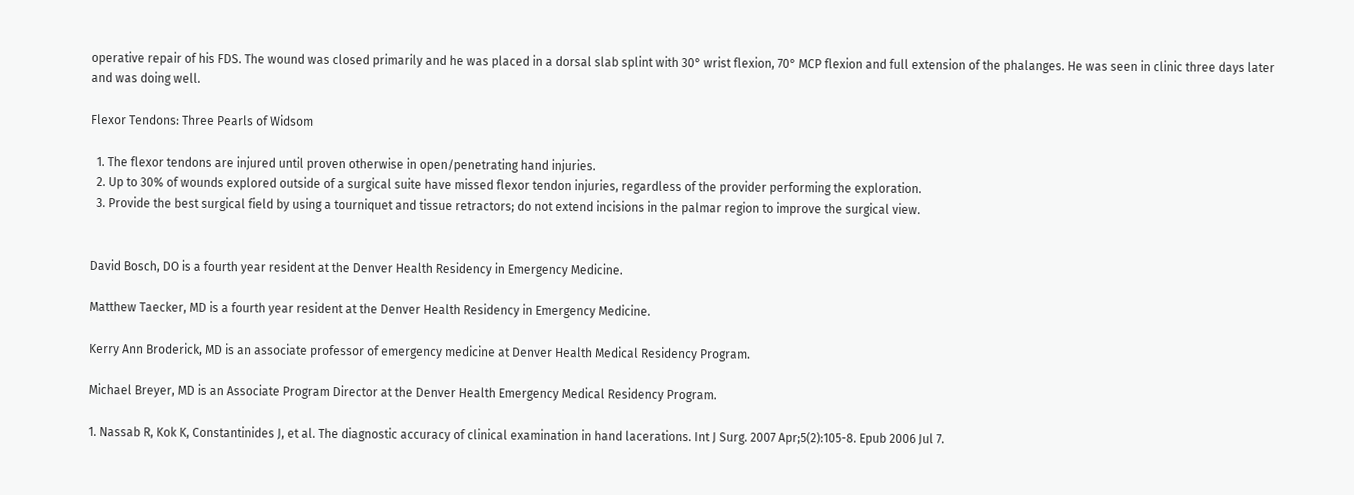operative repair of his FDS. The wound was closed primarily and he was placed in a dorsal slab splint with 30° wrist flexion, 70° MCP flexion and full extension of the phalanges. He was seen in clinic three days later and was doing well.

Flexor Tendons: Three Pearls of Widsom

  1. The flexor tendons are injured until proven otherwise in open/penetrating hand injuries.
  2. Up to 30% of wounds explored outside of a surgical suite have missed flexor tendon injuries, regardless of the provider performing the exploration.
  3. Provide the best surgical field by using a tourniquet and tissue retractors; do not extend incisions in the palmar region to improve the surgical view.


David Bosch, DO is a fourth year resident at the Denver Health Residency in Emergency Medicine.

Matthew Taecker, MD is a fourth year resident at the Denver Health Residency in Emergency Medicine.

Kerry Ann Broderick, MD is an associate professor of emergency medicine at Denver Health Medical Residency Program.

Michael Breyer, MD is an Associate Program Director at the Denver Health Emergency Medical Residency Program.

1. Nassab R, Kok K, Constantinides J, et al. The diagnostic accuracy of clinical examination in hand lacerations. Int J Surg. 2007 Apr;5(2):105-8. Epub 2006 Jul 7.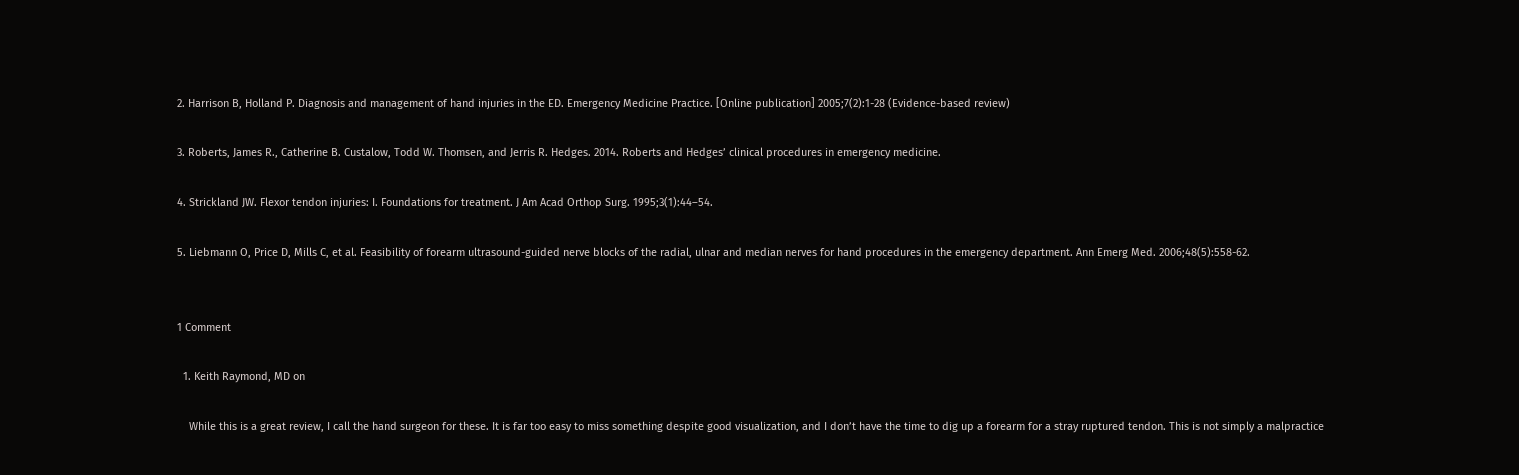2. Harrison B, Holland P. Diagnosis and management of hand injuries in the ED. Emergency Medicine Practice. [Online publication] 2005;7(2):1-28 (Evidence-based review)

3. Roberts, James R., Catherine B. Custalow, Todd W. Thomsen, and Jerris R. Hedges. 2014. Roberts and Hedges’ clinical procedures in emergency medicine.

4. Strickland JW. Flexor tendon injuries: I. Foundations for treatment. J Am Acad Orthop Surg. 1995;3(1):44–54.

5. Liebmann O, Price D, Mills C, et al. Feasibility of forearm ultrasound-guided nerve blocks of the radial, ulnar and median nerves for hand procedures in the emergency department. Ann Emerg Med. 2006;48(5):558-62.


1 Comment

  1. Keith Raymond, MD on

    While this is a great review, I call the hand surgeon for these. It is far too easy to miss something despite good visualization, and I don’t have the time to dig up a forearm for a stray ruptured tendon. This is not simply a malpractice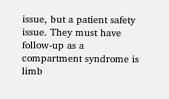issue, but a patient safety issue. They must have follow-up as a compartment syndrome is limb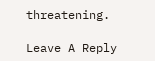threatening.

Leave A Reply